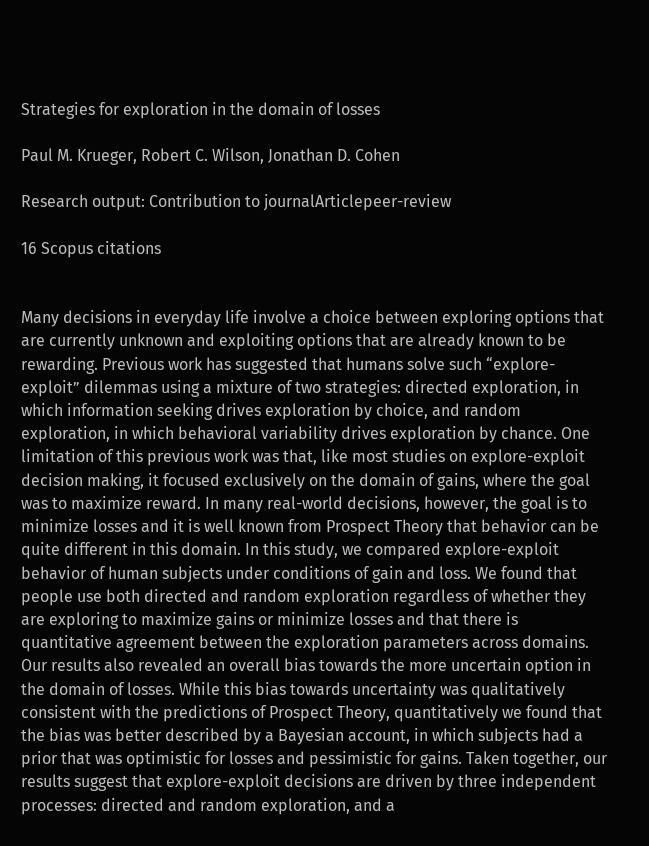Strategies for exploration in the domain of losses

Paul M. Krueger, Robert C. Wilson, Jonathan D. Cohen

Research output: Contribution to journalArticlepeer-review

16 Scopus citations


Many decisions in everyday life involve a choice between exploring options that are currently unknown and exploiting options that are already known to be rewarding. Previous work has suggested that humans solve such “explore-exploit” dilemmas using a mixture of two strategies: directed exploration, in which information seeking drives exploration by choice, and random exploration, in which behavioral variability drives exploration by chance. One limitation of this previous work was that, like most studies on explore-exploit decision making, it focused exclusively on the domain of gains, where the goal was to maximize reward. In many real-world decisions, however, the goal is to minimize losses and it is well known from Prospect Theory that behavior can be quite different in this domain. In this study, we compared explore-exploit behavior of human subjects under conditions of gain and loss. We found that people use both directed and random exploration regardless of whether they are exploring to maximize gains or minimize losses and that there is quantitative agreement between the exploration parameters across domains. Our results also revealed an overall bias towards the more uncertain option in the domain of losses. While this bias towards uncertainty was qualitatively consistent with the predictions of Prospect Theory, quantitatively we found that the bias was better described by a Bayesian account, in which subjects had a prior that was optimistic for losses and pessimistic for gains. Taken together, our results suggest that explore-exploit decisions are driven by three independent processes: directed and random exploration, and a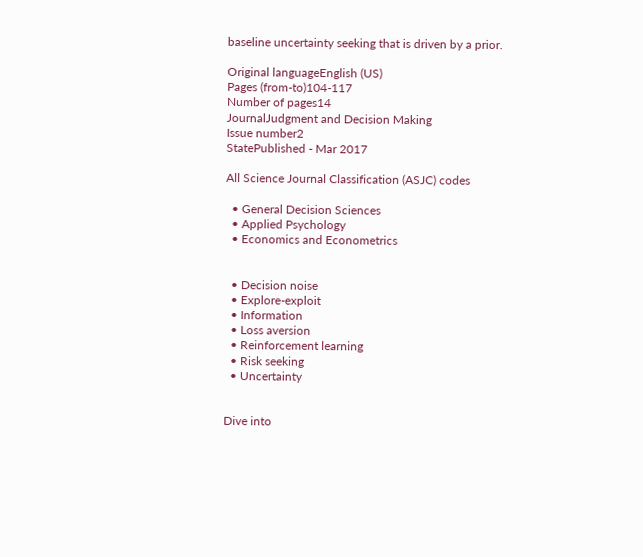baseline uncertainty seeking that is driven by a prior.

Original languageEnglish (US)
Pages (from-to)104-117
Number of pages14
JournalJudgment and Decision Making
Issue number2
StatePublished - Mar 2017

All Science Journal Classification (ASJC) codes

  • General Decision Sciences
  • Applied Psychology
  • Economics and Econometrics


  • Decision noise
  • Explore-exploit
  • Information
  • Loss aversion
  • Reinforcement learning
  • Risk seeking
  • Uncertainty


Dive into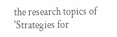the research topics of 'Strategies for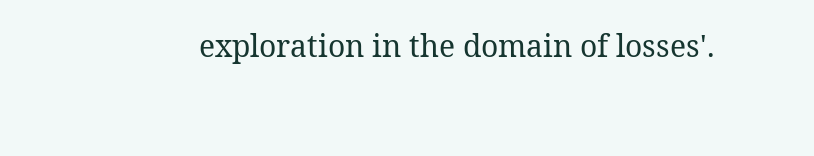exploration in the domain of losses'.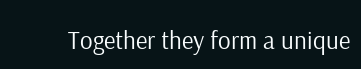Together they form a unique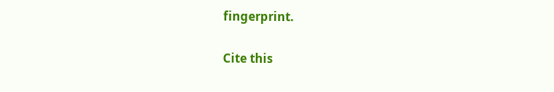fingerprint.

Cite this